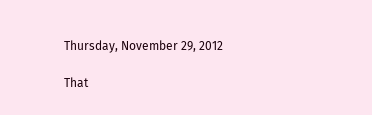Thursday, November 29, 2012

That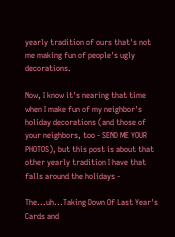yearly tradition of ours that's not me making fun of people's ugly decorations.

Now, I know it's nearing that time when I make fun of my neighbor's holiday decorations (and those of your neighbors, too - SEND ME YOUR PHOTOS), but this post is about that other yearly tradition I have that falls around the holidays -

The...uh...Taking Down Of Last Year's Cards and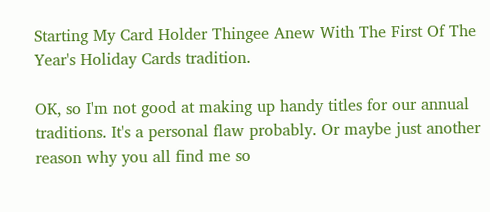Starting My Card Holder Thingee Anew With The First Of The Year's Holiday Cards tradition.

OK, so I'm not good at making up handy titles for our annual traditions. It's a personal flaw probably. Or maybe just another reason why you all find me so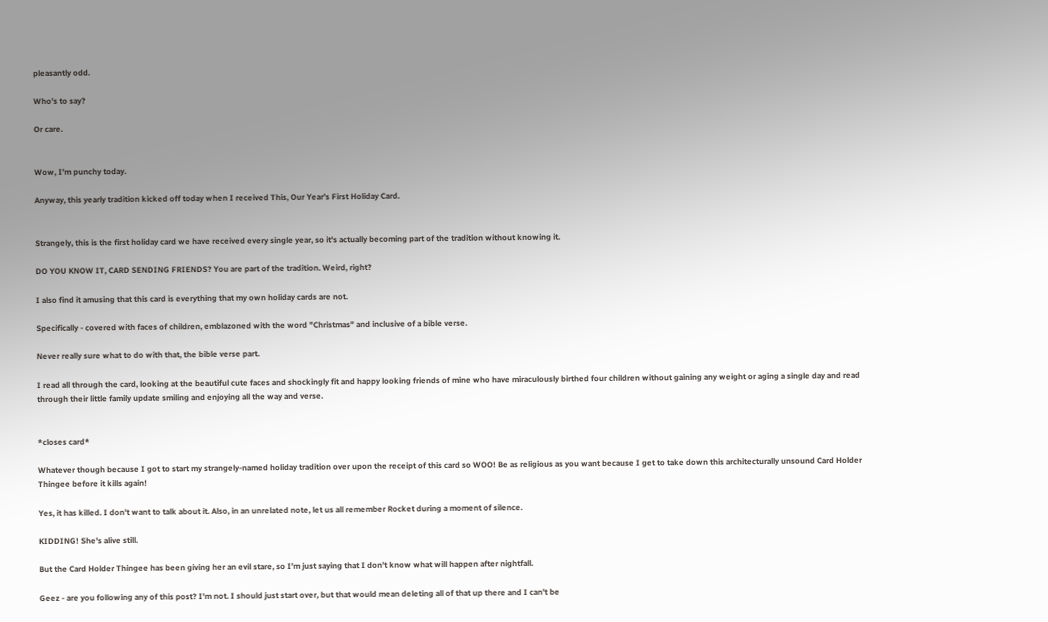pleasantly odd.

Who's to say?

Or care.


Wow, I'm punchy today.

Anyway, this yearly tradition kicked off today when I received This, Our Year's First Holiday Card.


Strangely, this is the first holiday card we have received every single year, so it's actually becoming part of the tradition without knowing it.

DO YOU KNOW IT, CARD SENDING FRIENDS? You are part of the tradition. Weird, right?

I also find it amusing that this card is everything that my own holiday cards are not.

Specifically - covered with faces of children, emblazoned with the word "Christmas" and inclusive of a bible verse.

Never really sure what to do with that, the bible verse part.

I read all through the card, looking at the beautiful cute faces and shockingly fit and happy looking friends of mine who have miraculously birthed four children without gaining any weight or aging a single day and read through their little family update smiling and enjoying all the way and verse.


*closes card*

Whatever though because I got to start my strangely-named holiday tradition over upon the receipt of this card so WOO! Be as religious as you want because I get to take down this architecturally unsound Card Holder Thingee before it kills again!

Yes, it has killed. I don't want to talk about it. Also, in an unrelated note, let us all remember Rocket during a moment of silence.

KIDDING! She's alive still.

But the Card Holder Thingee has been giving her an evil stare, so I'm just saying that I don't know what will happen after nightfall.

Geez - are you following any of this post? I'm not. I should just start over, but that would mean deleting all of that up there and I can't be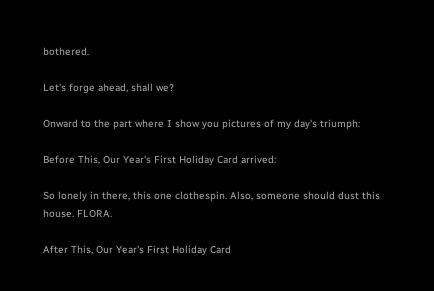bothered.

Let's forge ahead, shall we?

Onward to the part where I show you pictures of my day's triumph:

Before This, Our Year's First Holiday Card arrived:

So lonely in there, this one clothespin. Also, someone should dust this house. FLORA.

After This, Our Year's First Holiday Card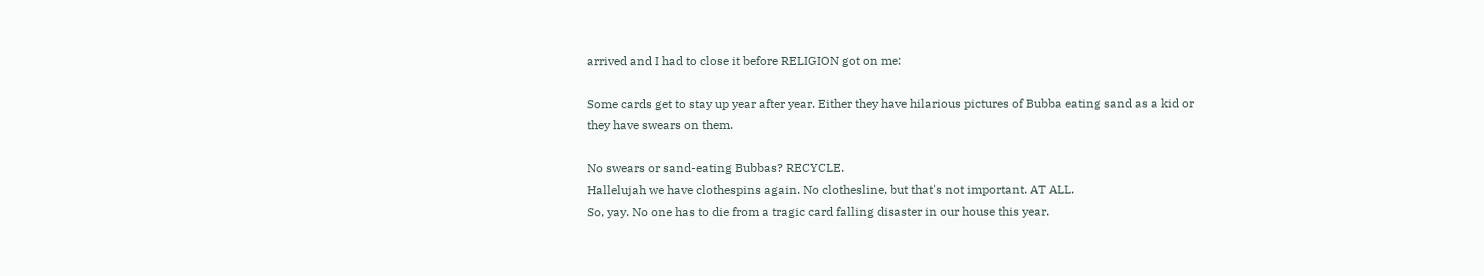arrived and I had to close it before RELIGION got on me:

Some cards get to stay up year after year. Either they have hilarious pictures of Bubba eating sand as a kid or they have swears on them.

No swears or sand-eating Bubbas? RECYCLE.
Hallelujah we have clothespins again. No clothesline, but that's not important. AT ALL.
So, yay. No one has to die from a tragic card falling disaster in our house this year.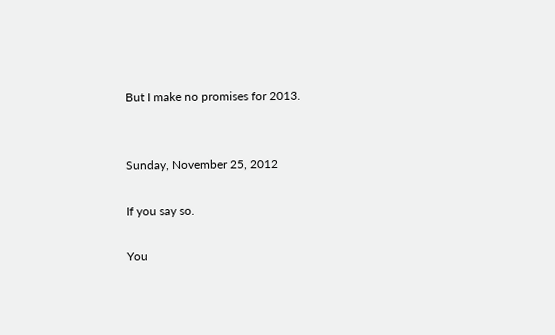But I make no promises for 2013.


Sunday, November 25, 2012

If you say so.

You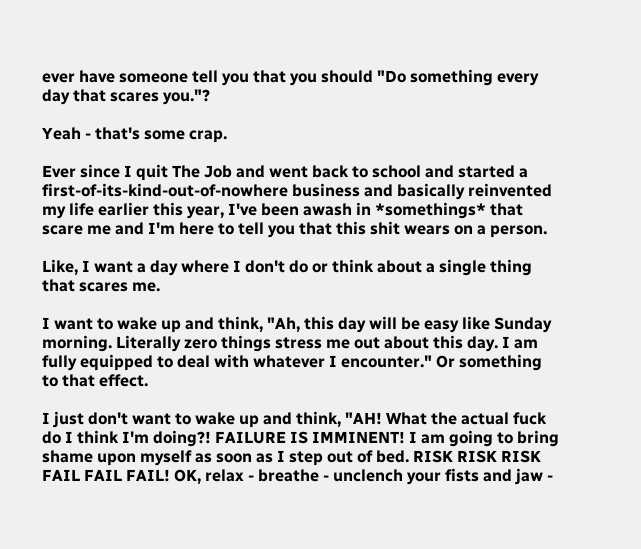ever have someone tell you that you should "Do something every day that scares you."?

Yeah - that's some crap.

Ever since I quit The Job and went back to school and started a first-of-its-kind-out-of-nowhere business and basically reinvented my life earlier this year, I've been awash in *somethings* that scare me and I'm here to tell you that this shit wears on a person.

Like, I want a day where I don't do or think about a single thing that scares me.

I want to wake up and think, "Ah, this day will be easy like Sunday morning. Literally zero things stress me out about this day. I am fully equipped to deal with whatever I encounter." Or something to that effect.

I just don't want to wake up and think, "AH! What the actual fuck do I think I'm doing?! FAILURE IS IMMINENT! I am going to bring shame upon myself as soon as I step out of bed. RISK RISK RISK FAIL FAIL FAIL! OK, relax - breathe - unclench your fists and jaw -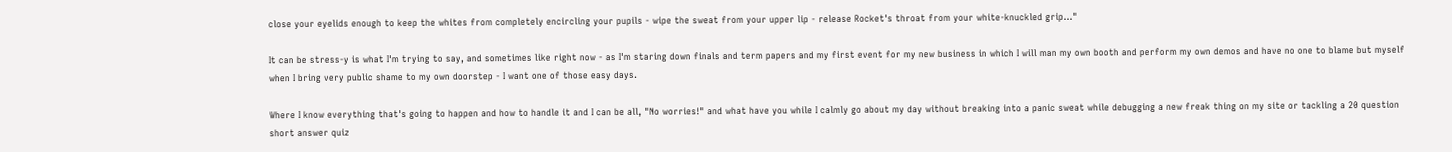close your eyelids enough to keep the whites from completely encircling your pupils - wipe the sweat from your upper lip - release Rocket's throat from your white-knuckled grip..."

It can be stress-y is what I'm trying to say, and sometimes like right now - as I'm staring down finals and term papers and my first event for my new business in which I will man my own booth and perform my own demos and have no one to blame but myself when I bring very public shame to my own doorstep - I want one of those easy days.

Where I know everything that's going to happen and how to handle it and I can be all, "No worries!" and what have you while I calmly go about my day without breaking into a panic sweat while debugging a new freak thing on my site or tackling a 20 question short answer quiz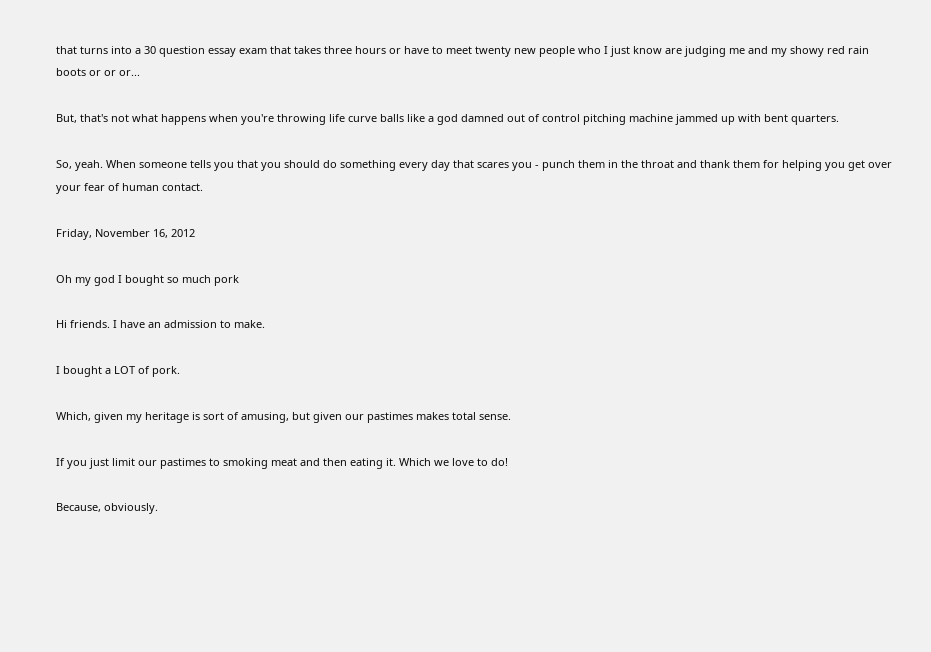that turns into a 30 question essay exam that takes three hours or have to meet twenty new people who I just know are judging me and my showy red rain boots or or or...

But, that's not what happens when you're throwing life curve balls like a god damned out of control pitching machine jammed up with bent quarters.

So, yeah. When someone tells you that you should do something every day that scares you - punch them in the throat and thank them for helping you get over your fear of human contact.

Friday, November 16, 2012

Oh my god I bought so much pork

Hi friends. I have an admission to make.

I bought a LOT of pork.

Which, given my heritage is sort of amusing, but given our pastimes makes total sense.

If you just limit our pastimes to smoking meat and then eating it. Which we love to do!

Because, obviously.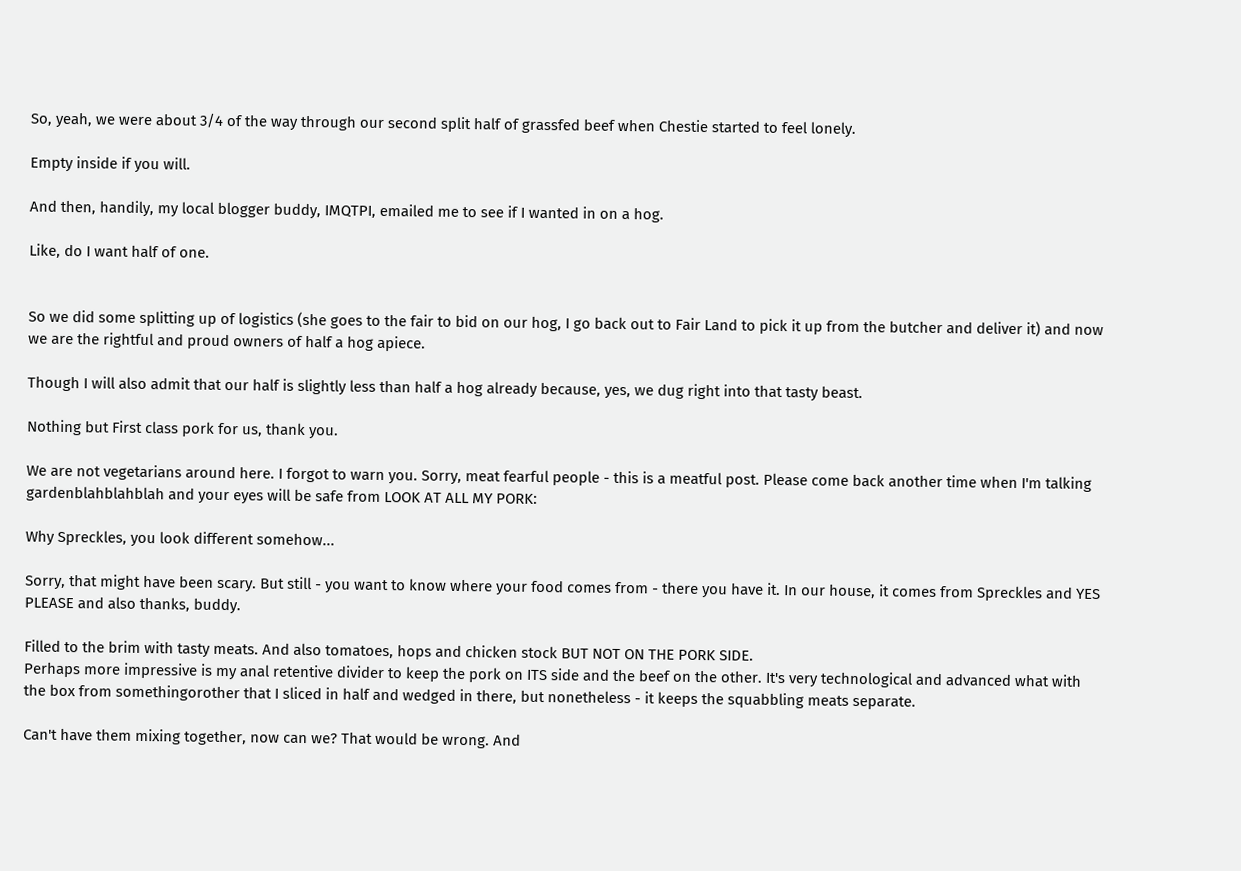So, yeah, we were about 3/4 of the way through our second split half of grassfed beef when Chestie started to feel lonely.

Empty inside if you will.

And then, handily, my local blogger buddy, IMQTPI, emailed me to see if I wanted in on a hog.

Like, do I want half of one.


So we did some splitting up of logistics (she goes to the fair to bid on our hog, I go back out to Fair Land to pick it up from the butcher and deliver it) and now we are the rightful and proud owners of half a hog apiece.

Though I will also admit that our half is slightly less than half a hog already because, yes, we dug right into that tasty beast.

Nothing but First class pork for us, thank you.

We are not vegetarians around here. I forgot to warn you. Sorry, meat fearful people - this is a meatful post. Please come back another time when I'm talking gardenblahblahblah and your eyes will be safe from LOOK AT ALL MY PORK:

Why Spreckles, you look different somehow...

Sorry, that might have been scary. But still - you want to know where your food comes from - there you have it. In our house, it comes from Spreckles and YES PLEASE and also thanks, buddy.

Filled to the brim with tasty meats. And also tomatoes, hops and chicken stock BUT NOT ON THE PORK SIDE.
Perhaps more impressive is my anal retentive divider to keep the pork on ITS side and the beef on the other. It's very technological and advanced what with the box from somethingorother that I sliced in half and wedged in there, but nonetheless - it keeps the squabbling meats separate.

Can't have them mixing together, now can we? That would be wrong. And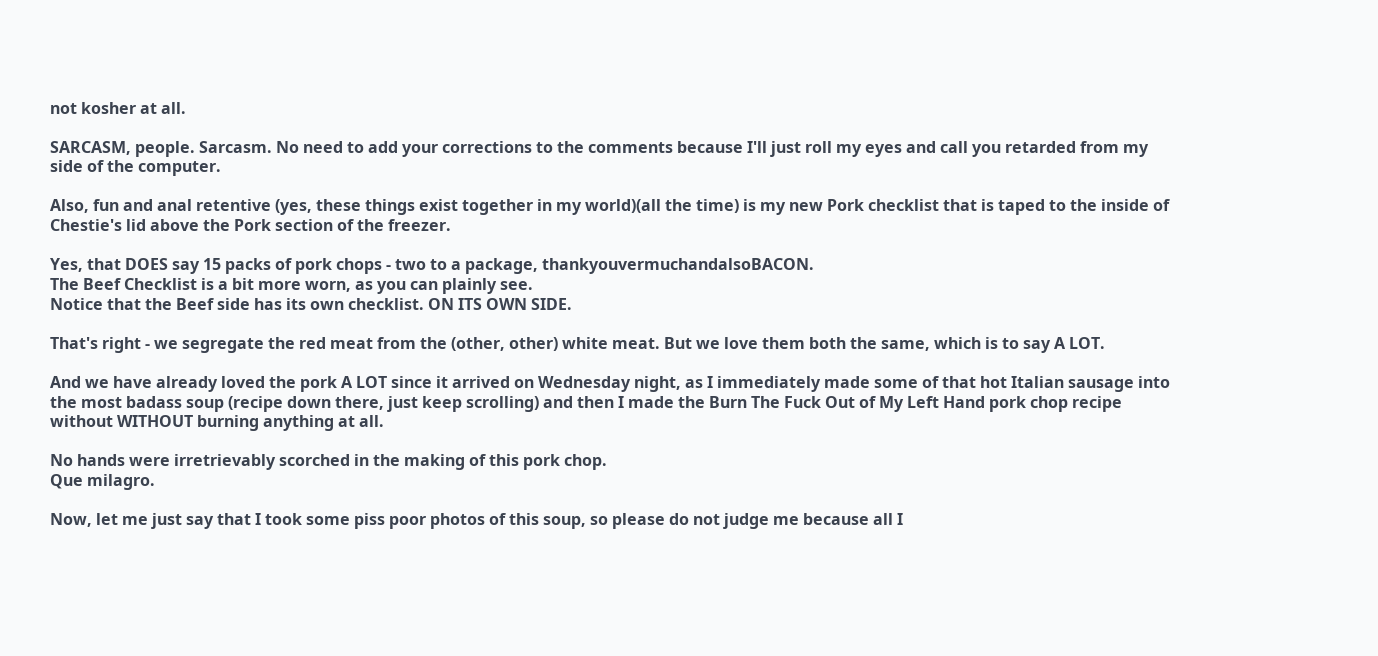not kosher at all.

SARCASM, people. Sarcasm. No need to add your corrections to the comments because I'll just roll my eyes and call you retarded from my side of the computer.

Also, fun and anal retentive (yes, these things exist together in my world)(all the time) is my new Pork checklist that is taped to the inside of Chestie's lid above the Pork section of the freezer.

Yes, that DOES say 15 packs of pork chops - two to a package, thankyouvermuchandalsoBACON.
The Beef Checklist is a bit more worn, as you can plainly see.
Notice that the Beef side has its own checklist. ON ITS OWN SIDE.

That's right - we segregate the red meat from the (other, other) white meat. But we love them both the same, which is to say A LOT.

And we have already loved the pork A LOT since it arrived on Wednesday night, as I immediately made some of that hot Italian sausage into the most badass soup (recipe down there, just keep scrolling) and then I made the Burn The Fuck Out of My Left Hand pork chop recipe without WITHOUT burning anything at all.

No hands were irretrievably scorched in the making of this pork chop.
Que milagro.

Now, let me just say that I took some piss poor photos of this soup, so please do not judge me because all I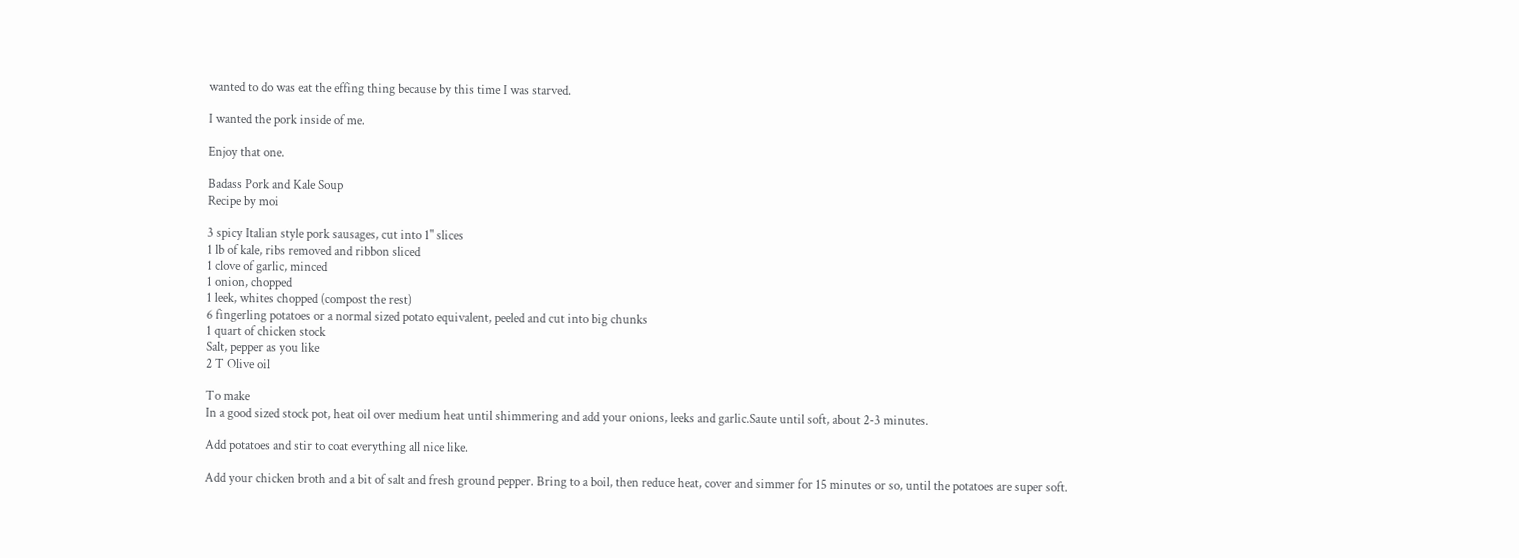wanted to do was eat the effing thing because by this time I was starved.

I wanted the pork inside of me.

Enjoy that one.

Badass Pork and Kale Soup
Recipe by moi

3 spicy Italian style pork sausages, cut into 1" slices
1 lb of kale, ribs removed and ribbon sliced
1 clove of garlic, minced
1 onion, chopped
1 leek, whites chopped (compost the rest)
6 fingerling potatoes or a normal sized potato equivalent, peeled and cut into big chunks
1 quart of chicken stock
Salt, pepper as you like
2 T Olive oil

To make
In a good sized stock pot, heat oil over medium heat until shimmering and add your onions, leeks and garlic.Saute until soft, about 2-3 minutes.

Add potatoes and stir to coat everything all nice like.

Add your chicken broth and a bit of salt and fresh ground pepper. Bring to a boil, then reduce heat, cover and simmer for 15 minutes or so, until the potatoes are super soft.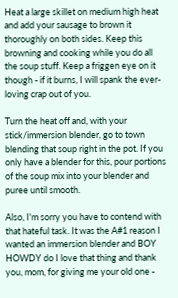Heat a large skillet on medium high heat and add your sausage to brown it thoroughly on both sides. Keep this browning and cooking while you do all the soup stuff. Keep a friggen eye on it though - if it burns, I will spank the ever-loving crap out of you.

Turn the heat off and, with your stick/immersion blender, go to town blending that soup right in the pot. If you only have a blender for this, pour portions of the soup mix into your blender and puree until smooth.

Also, I'm sorry you have to contend with that hateful task. It was the A#1 reason I wanted an immersion blender and BOY HOWDY do I love that thing and thank you, mom, for giving me your old one -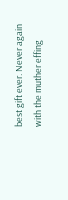best gift ever. Never again with the muther effing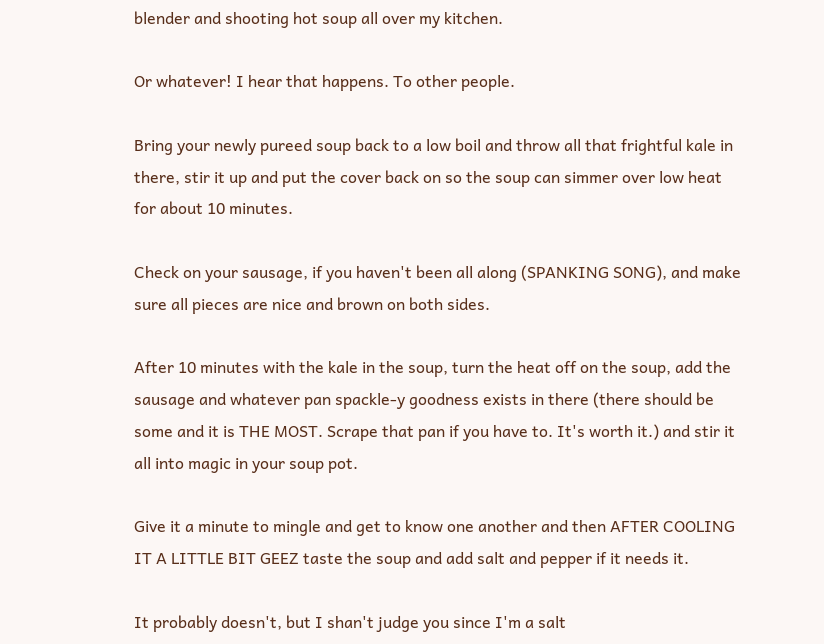blender and shooting hot soup all over my kitchen.

Or whatever! I hear that happens. To other people.

Bring your newly pureed soup back to a low boil and throw all that frightful kale in there, stir it up and put the cover back on so the soup can simmer over low heat for about 10 minutes.

Check on your sausage, if you haven't been all along (SPANKING SONG), and make sure all pieces are nice and brown on both sides.

After 10 minutes with the kale in the soup, turn the heat off on the soup, add the sausage and whatever pan spackle-y goodness exists in there (there should be some and it is THE MOST. Scrape that pan if you have to. It's worth it.) and stir it all into magic in your soup pot.

Give it a minute to mingle and get to know one another and then AFTER COOLING IT A LITTLE BIT GEEZ taste the soup and add salt and pepper if it needs it.

It probably doesn't, but I shan't judge you since I'm a salt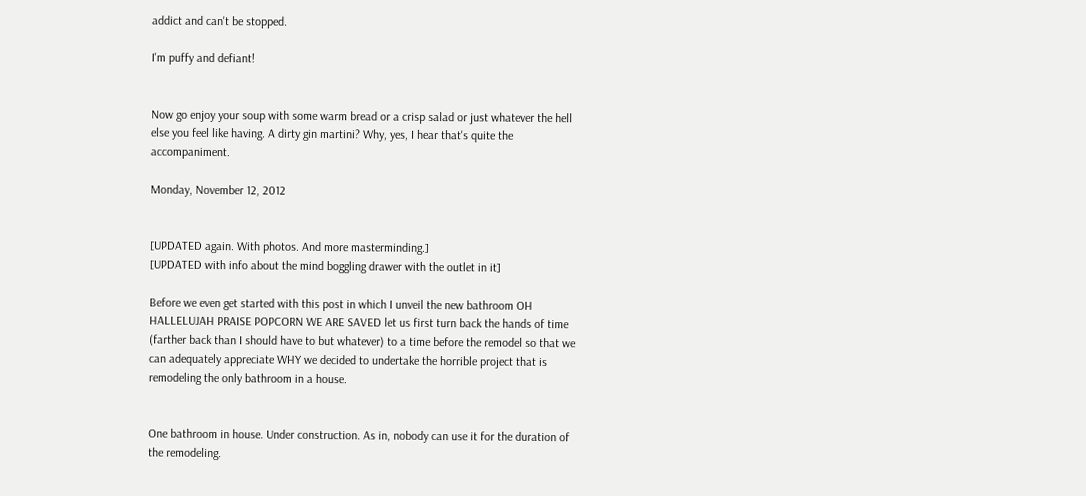addict and can't be stopped.

I'm puffy and defiant!


Now go enjoy your soup with some warm bread or a crisp salad or just whatever the hell else you feel like having. A dirty gin martini? Why, yes, I hear that's quite the accompaniment.

Monday, November 12, 2012


[UPDATED again. With photos. And more masterminding.]
[UPDATED with info about the mind boggling drawer with the outlet in it]

Before we even get started with this post in which I unveil the new bathroom OH HALLELUJAH PRAISE POPCORN WE ARE SAVED let us first turn back the hands of time (farther back than I should have to but whatever) to a time before the remodel so that we can adequately appreciate WHY we decided to undertake the horrible project that is remodeling the only bathroom in a house.


One bathroom in house. Under construction. As in, nobody can use it for the duration of the remodeling.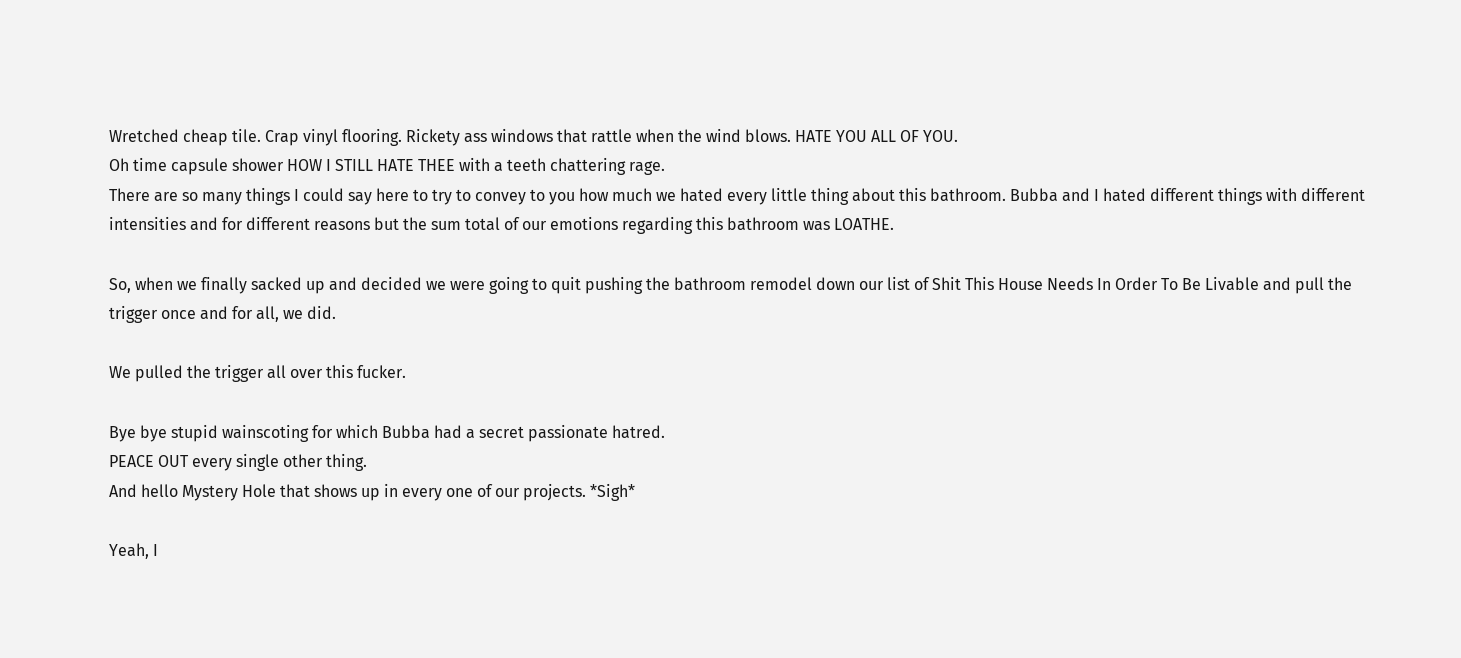Wretched cheap tile. Crap vinyl flooring. Rickety ass windows that rattle when the wind blows. HATE YOU ALL OF YOU.
Oh time capsule shower HOW I STILL HATE THEE with a teeth chattering rage.
There are so many things I could say here to try to convey to you how much we hated every little thing about this bathroom. Bubba and I hated different things with different intensities and for different reasons but the sum total of our emotions regarding this bathroom was LOATHE.

So, when we finally sacked up and decided we were going to quit pushing the bathroom remodel down our list of Shit This House Needs In Order To Be Livable and pull the trigger once and for all, we did.

We pulled the trigger all over this fucker.

Bye bye stupid wainscoting for which Bubba had a secret passionate hatred.
PEACE OUT every single other thing.
And hello Mystery Hole that shows up in every one of our projects. *Sigh*

Yeah, I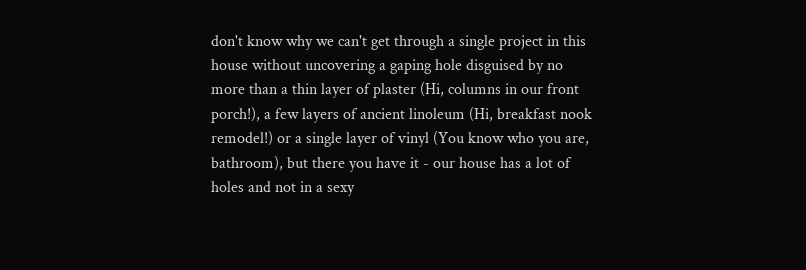don't know why we can't get through a single project in this house without uncovering a gaping hole disguised by no more than a thin layer of plaster (Hi, columns in our front porch!), a few layers of ancient linoleum (Hi, breakfast nook remodel!) or a single layer of vinyl (You know who you are, bathroom), but there you have it - our house has a lot of holes and not in a sexy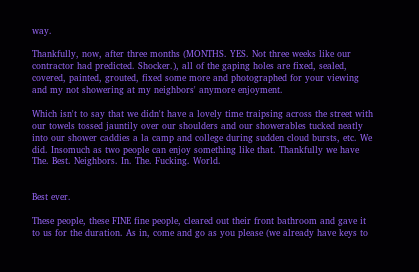way.

Thankfully, now, after three months (MONTHS. YES. Not three weeks like our contractor had predicted. Shocker.), all of the gaping holes are fixed, sealed, covered, painted, grouted, fixed some more and photographed for your viewing and my not showering at my neighbors' anymore enjoyment.

Which isn't to say that we didn't have a lovely time traipsing across the street with our towels tossed jauntily over our shoulders and our showerables tucked neatly into our shower caddies a la camp and college during sudden cloud bursts, etc. We did. Insomuch as two people can enjoy something like that. Thankfully we have The. Best. Neighbors. In. The. Fucking. World.


Best ever.

These people, these FINE fine people, cleared out their front bathroom and gave it to us for the duration. As in, come and go as you please (we already have keys to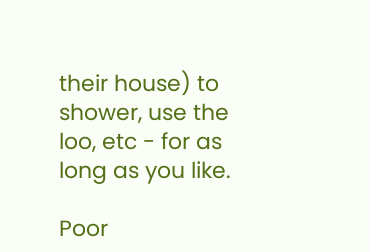their house) to shower, use the loo, etc - for as long as you like.

Poor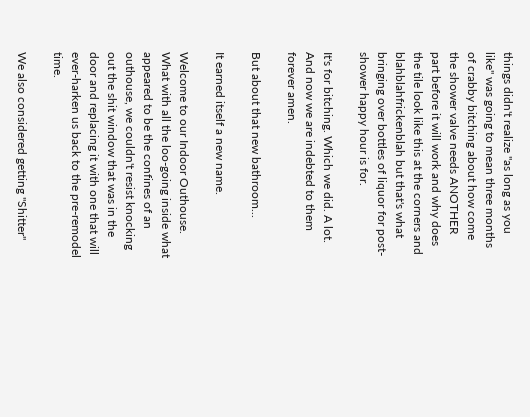things didn't realize "as long as you like" was going to mean three months of crabby bitching about how come the shower valve needs ANOTHER part before it will work and why does the tile look like this at the corners and blahblahfrickenblah but that's what bringing over bottles of liquor for post-shower happy hour is for.

It's for bitching. Which we did. A lot. And now we are indebted to them forever amen.

But about that new bathroom...

It earned itself a new name.

Welcome to our Indoor Outhouse.
What with all the loo-going inside what appeared to be the confines of an outhouse, we couldn't resist knocking out the shit window that was in the door and replacing it with one that will ever-harken us back to the pre-remodel time.

We also considered getting "Shitter"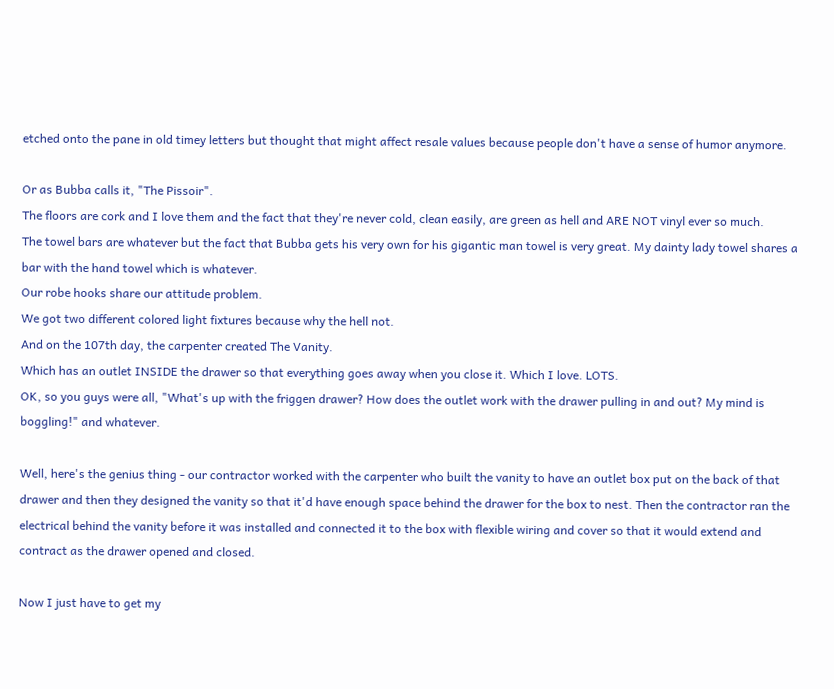etched onto the pane in old timey letters but thought that might affect resale values because people don't have a sense of humor anymore.

Or as Bubba calls it, "The Pissoir".
The floors are cork and I love them and the fact that they're never cold, clean easily, are green as hell and ARE NOT vinyl ever so much.
The towel bars are whatever but the fact that Bubba gets his very own for his gigantic man towel is very great. My dainty lady towel shares a bar with the hand towel which is whatever.
Our robe hooks share our attitude problem.
We got two different colored light fixtures because why the hell not.
And on the 107th day, the carpenter created The Vanity.
Which has an outlet INSIDE the drawer so that everything goes away when you close it. Which I love. LOTS.
OK, so you guys were all, "What's up with the friggen drawer? How does the outlet work with the drawer pulling in and out? My mind is boggling!" and whatever.

Well, here's the genius thing - our contractor worked with the carpenter who built the vanity to have an outlet box put on the back of that drawer and then they designed the vanity so that it'd have enough space behind the drawer for the box to nest. Then the contractor ran the electrical behind the vanity before it was installed and connected it to the box with flexible wiring and cover so that it would extend and contract as the drawer opened and closed.

Now I just have to get my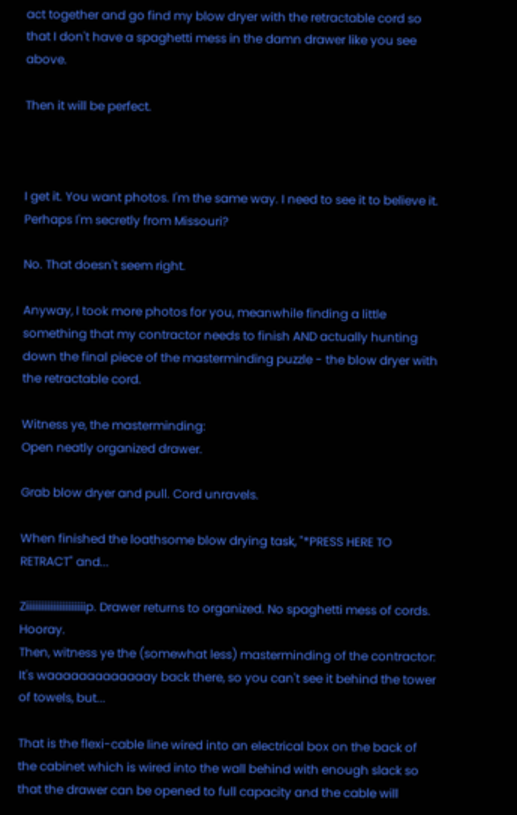act together and go find my blow dryer with the retractable cord so that I don't have a spaghetti mess in the damn drawer like you see above.

Then it will be perfect.



I get it. You want photos. I'm the same way. I need to see it to believe it. Perhaps I'm secretly from Missouri?

No. That doesn't seem right.

Anyway, I took more photos for you, meanwhile finding a little something that my contractor needs to finish AND actually hunting down the final piece of the masterminding puzzle - the blow dryer with the retractable cord.

Witness ye, the masterminding:
Open neatly organized drawer.

Grab blow dryer and pull. Cord unravels.

When finished the loathsome blow drying task, "*PRESS HERE TO RETRACT" and...

Ziiiiiiiiiiiiiiiiiiiip. Drawer returns to organized. No spaghetti mess of cords. Hooray.
Then, witness ye the (somewhat less) masterminding of the contractor:
It's waaaaaaaaaaaaay back there, so you can't see it behind the tower of towels, but...

That is the flexi-cable line wired into an electrical box on the back of the cabinet which is wired into the wall behind with enough slack so that the drawer can be opened to full capacity and the cable will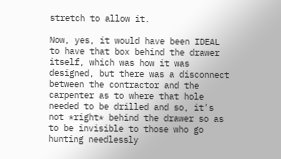stretch to allow it.

Now, yes, it would have been IDEAL to have that box behind the drawer itself, which was how it was designed, but there was a disconnect between the contractor and the carpenter as to where that hole needed to be drilled and so, it's not *right* behind the drawer so as to be invisible to those who go hunting needlessly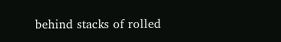behind stacks of rolled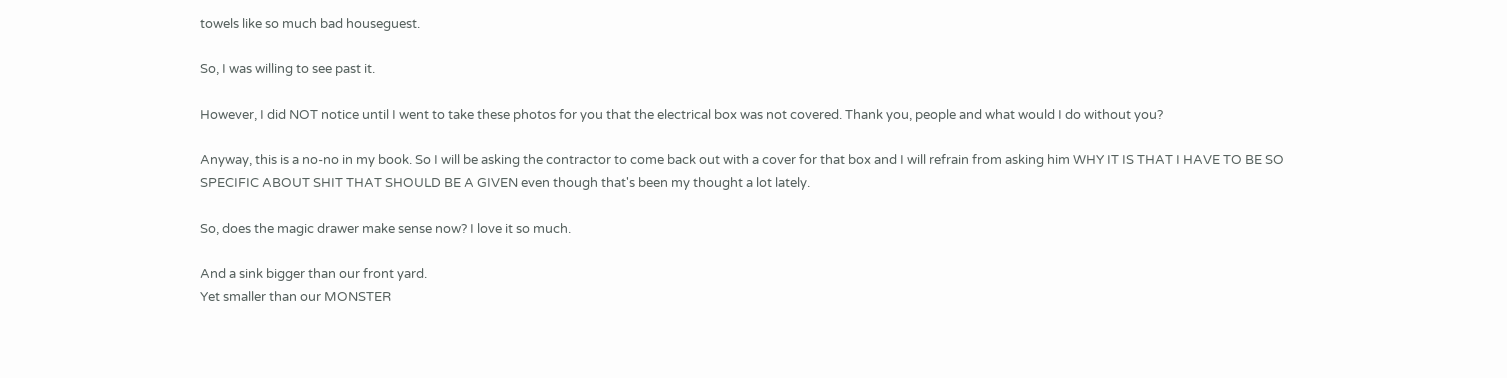towels like so much bad houseguest.

So, I was willing to see past it.

However, I did NOT notice until I went to take these photos for you that the electrical box was not covered. Thank you, people and what would I do without you?

Anyway, this is a no-no in my book. So I will be asking the contractor to come back out with a cover for that box and I will refrain from asking him WHY IT IS THAT I HAVE TO BE SO SPECIFIC ABOUT SHIT THAT SHOULD BE A GIVEN even though that's been my thought a lot lately.

So, does the magic drawer make sense now? I love it so much.

And a sink bigger than our front yard.
Yet smaller than our MONSTER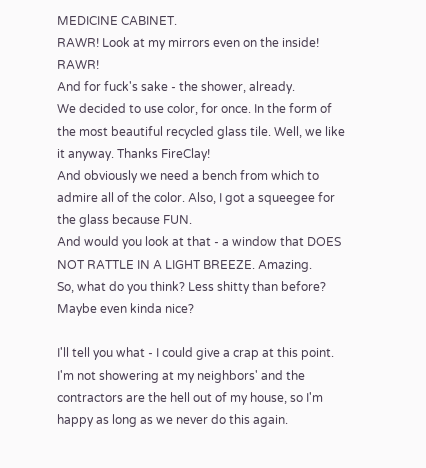MEDICINE CABINET.
RAWR! Look at my mirrors even on the inside! RAWR!
And for fuck's sake - the shower, already.
We decided to use color, for once. In the form of the most beautiful recycled glass tile. Well, we like it anyway. Thanks FireClay!
And obviously we need a bench from which to admire all of the color. Also, I got a squeegee for the glass because FUN.
And would you look at that - a window that DOES NOT RATTLE IN A LIGHT BREEZE. Amazing.
So, what do you think? Less shitty than before? Maybe even kinda nice?

I'll tell you what - I could give a crap at this point. I'm not showering at my neighbors' and the contractors are the hell out of my house, so I'm happy as long as we never do this again.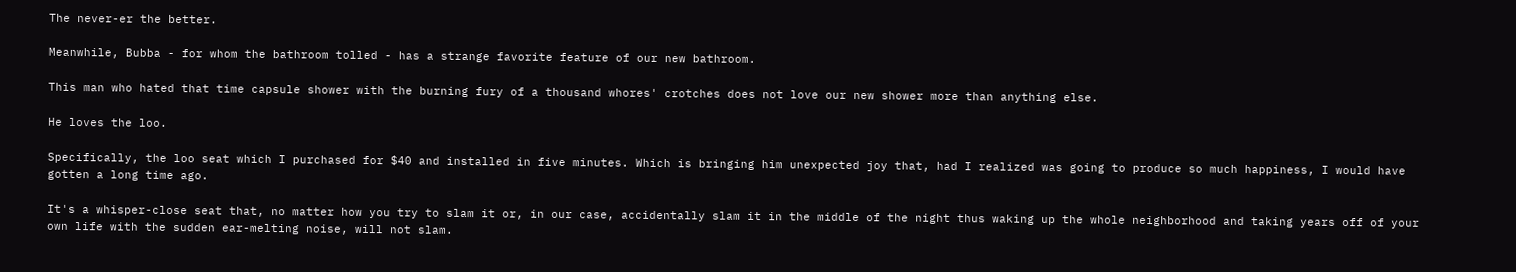The never-er the better.

Meanwhile, Bubba - for whom the bathroom tolled - has a strange favorite feature of our new bathroom.

This man who hated that time capsule shower with the burning fury of a thousand whores' crotches does not love our new shower more than anything else.

He loves the loo.

Specifically, the loo seat which I purchased for $40 and installed in five minutes. Which is bringing him unexpected joy that, had I realized was going to produce so much happiness, I would have gotten a long time ago.

It's a whisper-close seat that, no matter how you try to slam it or, in our case, accidentally slam it in the middle of the night thus waking up the whole neighborhood and taking years off of your own life with the sudden ear-melting noise, will not slam.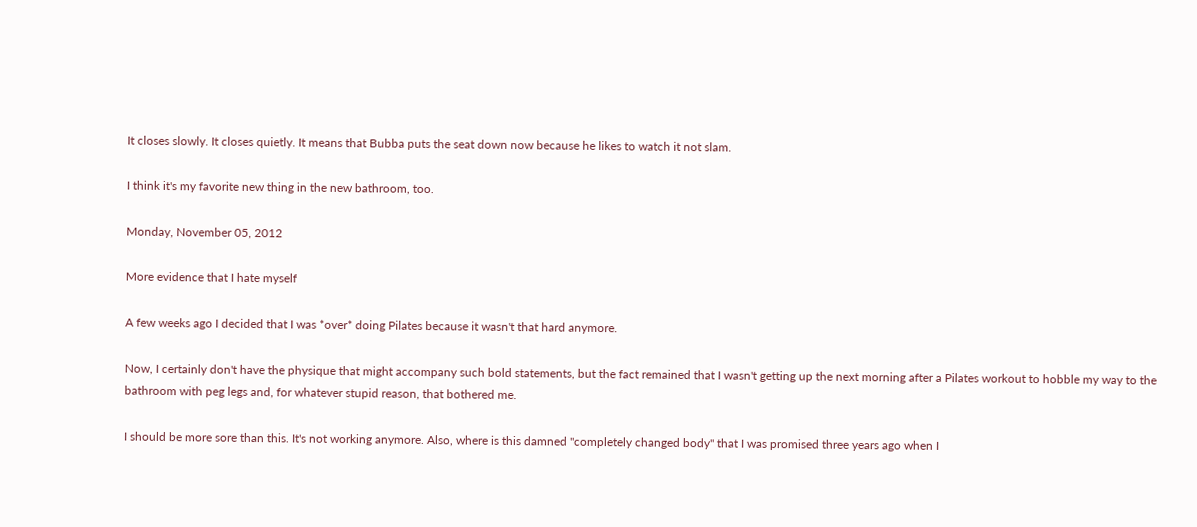It closes slowly. It closes quietly. It means that Bubba puts the seat down now because he likes to watch it not slam.

I think it's my favorite new thing in the new bathroom, too.

Monday, November 05, 2012

More evidence that I hate myself

A few weeks ago I decided that I was *over* doing Pilates because it wasn't that hard anymore.

Now, I certainly don't have the physique that might accompany such bold statements, but the fact remained that I wasn't getting up the next morning after a Pilates workout to hobble my way to the bathroom with peg legs and, for whatever stupid reason, that bothered me.

I should be more sore than this. It's not working anymore. Also, where is this damned "completely changed body" that I was promised three years ago when I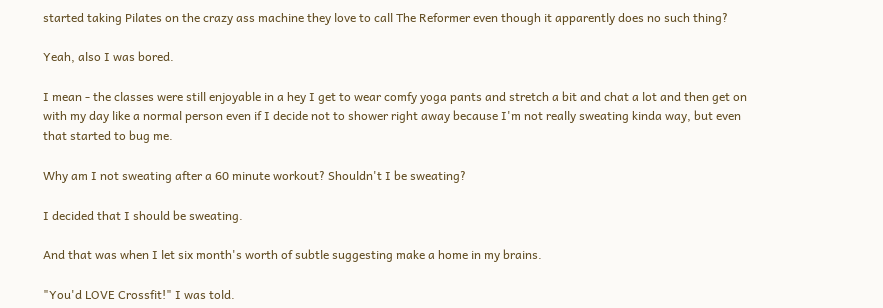started taking Pilates on the crazy ass machine they love to call The Reformer even though it apparently does no such thing?

Yeah, also I was bored.

I mean - the classes were still enjoyable in a hey I get to wear comfy yoga pants and stretch a bit and chat a lot and then get on with my day like a normal person even if I decide not to shower right away because I'm not really sweating kinda way, but even that started to bug me.

Why am I not sweating after a 60 minute workout? Shouldn't I be sweating?

I decided that I should be sweating.

And that was when I let six month's worth of subtle suggesting make a home in my brains.

"You'd LOVE Crossfit!" I was told.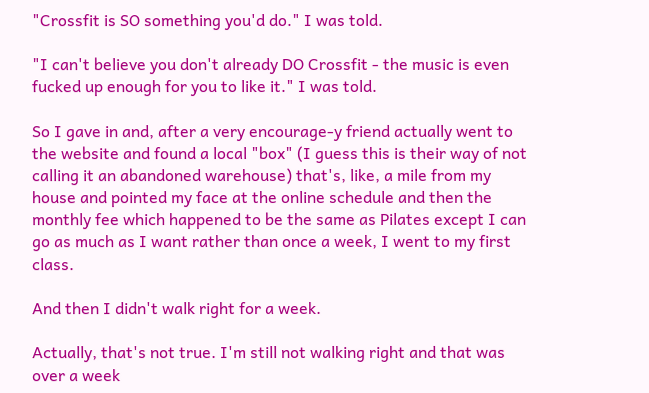"Crossfit is SO something you'd do." I was told.

"I can't believe you don't already DO Crossfit - the music is even fucked up enough for you to like it." I was told.

So I gave in and, after a very encourage-y friend actually went to the website and found a local "box" (I guess this is their way of not calling it an abandoned warehouse) that's, like, a mile from my house and pointed my face at the online schedule and then the monthly fee which happened to be the same as Pilates except I can go as much as I want rather than once a week, I went to my first class.

And then I didn't walk right for a week.

Actually, that's not true. I'm still not walking right and that was over a week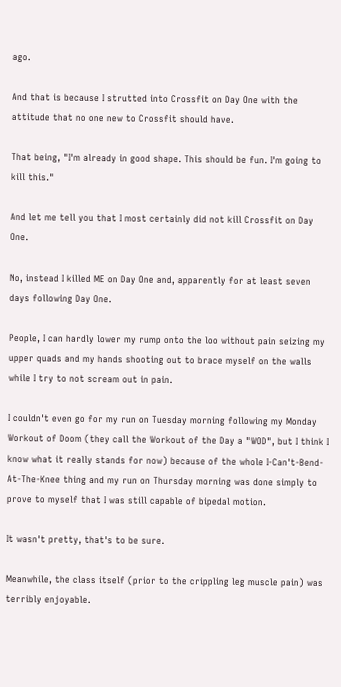ago.

And that is because I strutted into Crossfit on Day One with the attitude that no one new to Crossfit should have.

That being, "I'm already in good shape. This should be fun. I'm going to kill this."

And let me tell you that I most certainly did not kill Crossfit on Day One.

No, instead I killed ME on Day One and, apparently for at least seven days following Day One.

People, I can hardly lower my rump onto the loo without pain seizing my upper quads and my hands shooting out to brace myself on the walls while I try to not scream out in pain.

I couldn't even go for my run on Tuesday morning following my Monday Workout of Doom (they call the Workout of the Day a "WOD", but I think I know what it really stands for now) because of the whole I-Can't-Bend-At-The-Knee thing and my run on Thursday morning was done simply to prove to myself that I was still capable of bipedal motion.

It wasn't pretty, that's to be sure.

Meanwhile, the class itself (prior to the crippling leg muscle pain) was terribly enjoyable.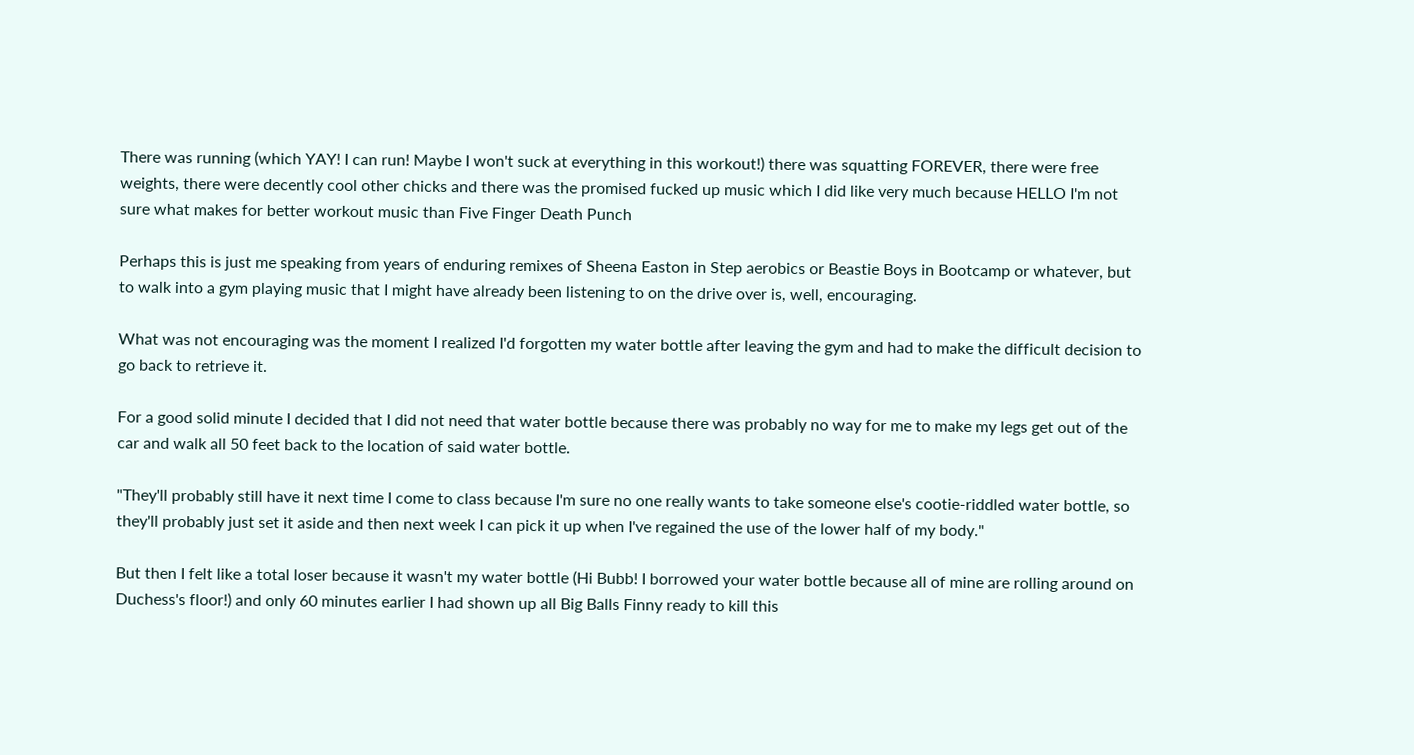There was running (which YAY! I can run! Maybe I won't suck at everything in this workout!) there was squatting FOREVER, there were free weights, there were decently cool other chicks and there was the promised fucked up music which I did like very much because HELLO I'm not sure what makes for better workout music than Five Finger Death Punch

Perhaps this is just me speaking from years of enduring remixes of Sheena Easton in Step aerobics or Beastie Boys in Bootcamp or whatever, but to walk into a gym playing music that I might have already been listening to on the drive over is, well, encouraging.

What was not encouraging was the moment I realized I'd forgotten my water bottle after leaving the gym and had to make the difficult decision to go back to retrieve it.

For a good solid minute I decided that I did not need that water bottle because there was probably no way for me to make my legs get out of the car and walk all 50 feet back to the location of said water bottle.

"They'll probably still have it next time I come to class because I'm sure no one really wants to take someone else's cootie-riddled water bottle, so they'll probably just set it aside and then next week I can pick it up when I've regained the use of the lower half of my body."

But then I felt like a total loser because it wasn't my water bottle (Hi Bubb! I borrowed your water bottle because all of mine are rolling around on Duchess's floor!) and only 60 minutes earlier I had shown up all Big Balls Finny ready to kill this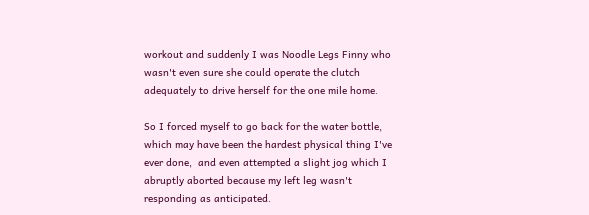workout and suddenly I was Noodle Legs Finny who wasn't even sure she could operate the clutch adequately to drive herself for the one mile home.

So I forced myself to go back for the water bottle, which may have been the hardest physical thing I've ever done,  and even attempted a slight jog which I abruptly aborted because my left leg wasn't responding as anticipated.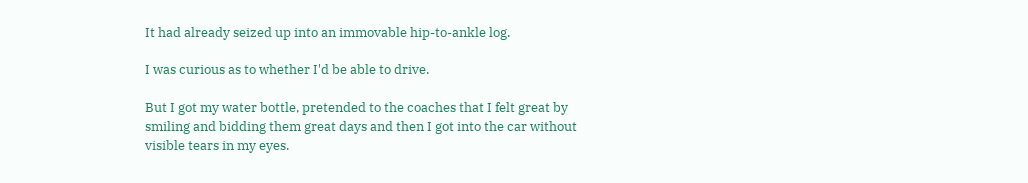It had already seized up into an immovable hip-to-ankle log.

I was curious as to whether I'd be able to drive.

But I got my water bottle, pretended to the coaches that I felt great by smiling and bidding them great days and then I got into the car without visible tears in my eyes.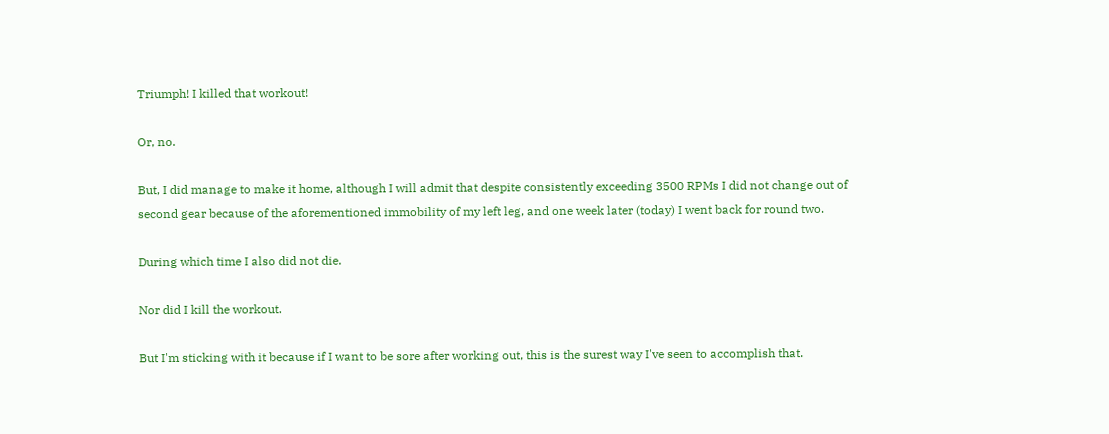Triumph! I killed that workout!

Or, no.

But, I did manage to make it home, although I will admit that despite consistently exceeding 3500 RPMs I did not change out of second gear because of the aforementioned immobility of my left leg, and one week later (today) I went back for round two.

During which time I also did not die.

Nor did I kill the workout.

But I'm sticking with it because if I want to be sore after working out, this is the surest way I've seen to accomplish that.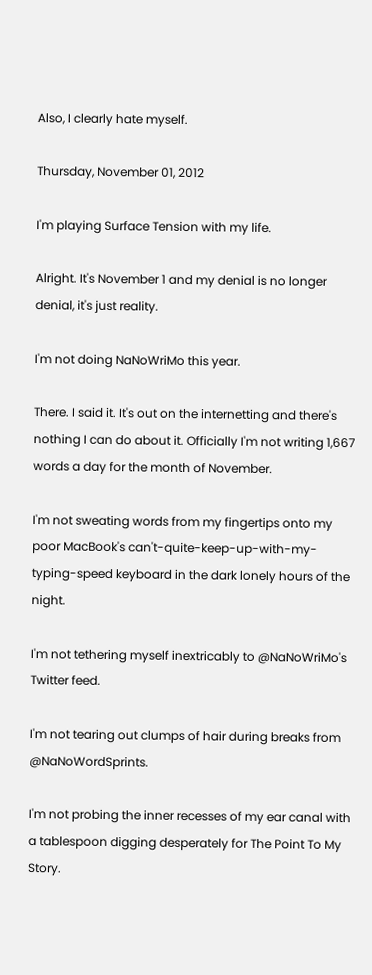Also, I clearly hate myself.

Thursday, November 01, 2012

I'm playing Surface Tension with my life.

Alright. It's November 1 and my denial is no longer denial, it's just reality.

I'm not doing NaNoWriMo this year.

There. I said it. It's out on the internetting and there's nothing I can do about it. Officially I'm not writing 1,667 words a day for the month of November.

I'm not sweating words from my fingertips onto my poor MacBook's can't-quite-keep-up-with-my-typing-speed keyboard in the dark lonely hours of the night.

I'm not tethering myself inextricably to @NaNoWriMo's Twitter feed.

I'm not tearing out clumps of hair during breaks from @NaNoWordSprints.

I'm not probing the inner recesses of my ear canal with a tablespoon digging desperately for The Point To My Story.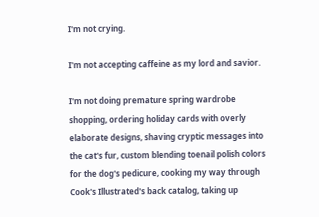I'm not crying.

I'm not accepting caffeine as my lord and savior.

I'm not doing premature spring wardrobe shopping, ordering holiday cards with overly elaborate designs, shaving cryptic messages into the cat's fur, custom blending toenail polish colors for the dog's pedicure, cooking my way through Cook's Illustrated's back catalog, taking up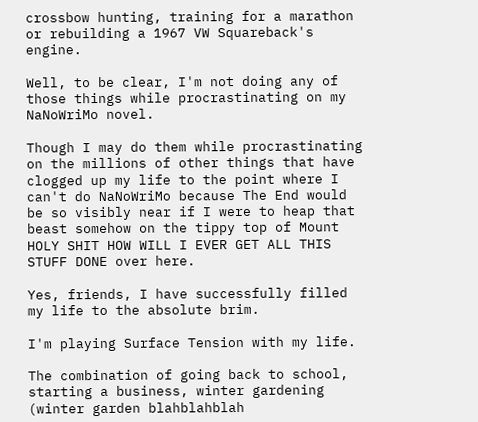crossbow hunting, training for a marathon or rebuilding a 1967 VW Squareback's engine.

Well, to be clear, I'm not doing any of those things while procrastinating on my NaNoWriMo novel.

Though I may do them while procrastinating on the millions of other things that have clogged up my life to the point where I can't do NaNoWriMo because The End would be so visibly near if I were to heap that beast somehow on the tippy top of Mount HOLY SHIT HOW WILL I EVER GET ALL THIS STUFF DONE over here.

Yes, friends, I have successfully filled my life to the absolute brim.

I'm playing Surface Tension with my life.

The combination of going back to school, starting a business, winter gardening (winter garden blahblahblah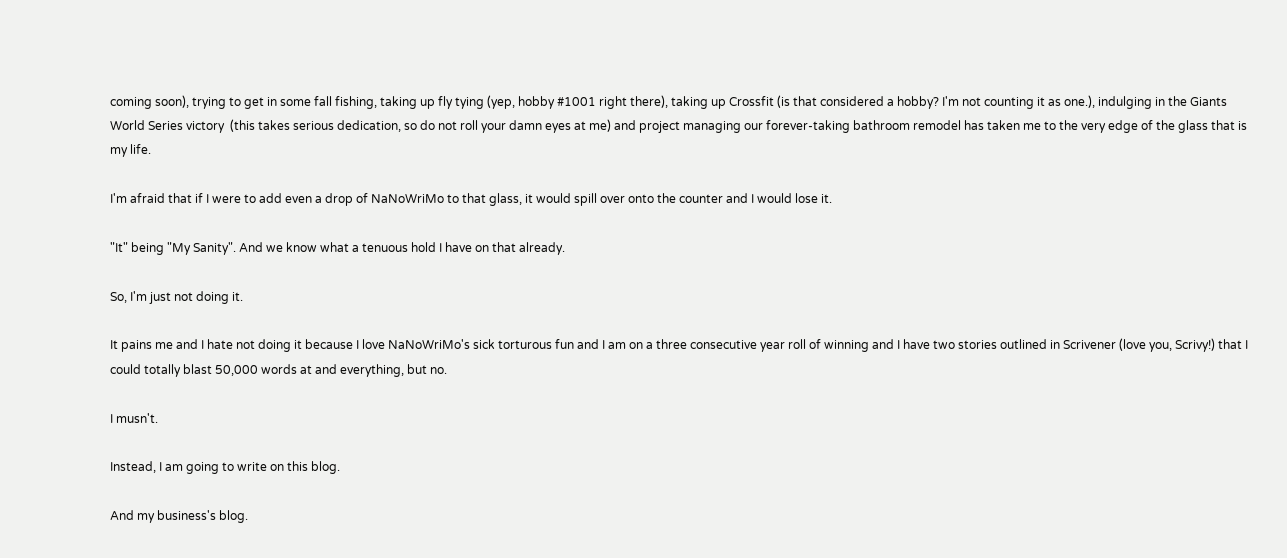coming soon), trying to get in some fall fishing, taking up fly tying (yep, hobby #1001 right there), taking up Crossfit (is that considered a hobby? I'm not counting it as one.), indulging in the Giants World Series victory  (this takes serious dedication, so do not roll your damn eyes at me) and project managing our forever-taking bathroom remodel has taken me to the very edge of the glass that is my life.

I'm afraid that if I were to add even a drop of NaNoWriMo to that glass, it would spill over onto the counter and I would lose it.

"It" being "My Sanity". And we know what a tenuous hold I have on that already.

So, I'm just not doing it.

It pains me and I hate not doing it because I love NaNoWriMo's sick torturous fun and I am on a three consecutive year roll of winning and I have two stories outlined in Scrivener (love you, Scrivy!) that I could totally blast 50,000 words at and everything, but no.

I musn't.

Instead, I am going to write on this blog.

And my business's blog.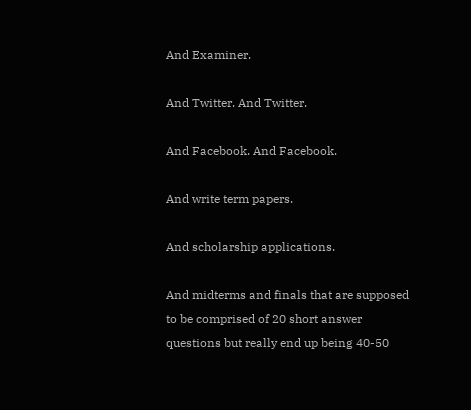And Examiner.

And Twitter. And Twitter.

And Facebook. And Facebook.

And write term papers.

And scholarship applications.

And midterms and finals that are supposed to be comprised of 20 short answer questions but really end up being 40-50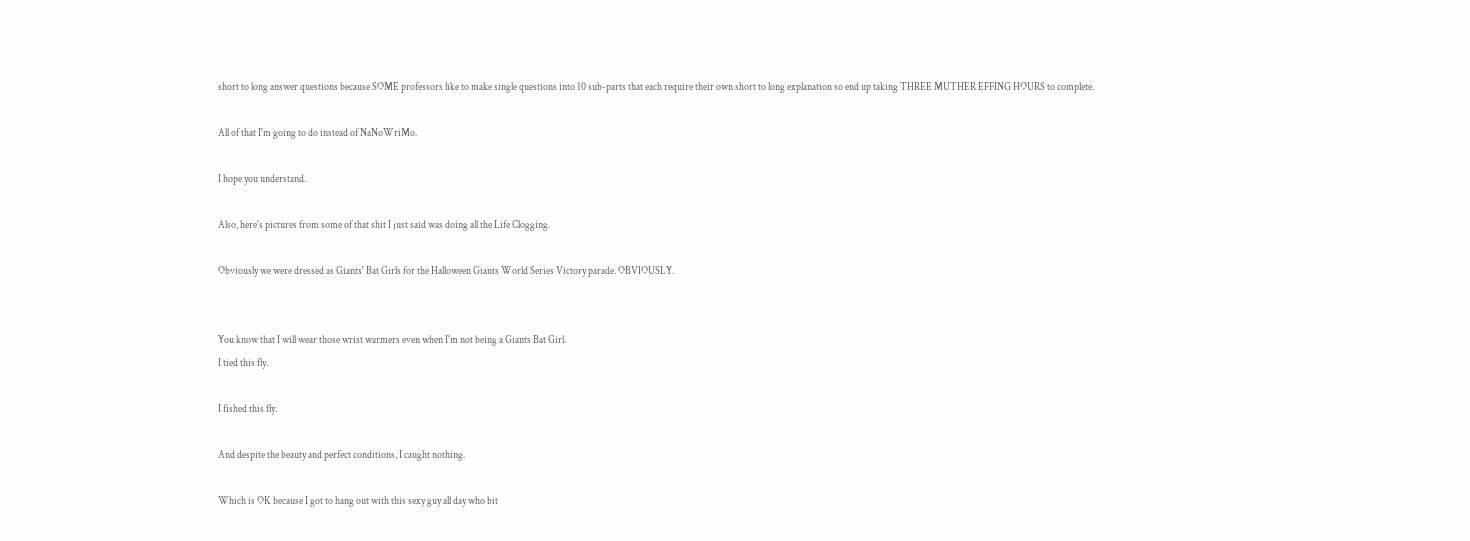short to long answer questions because SOME professors like to make single questions into 10 sub-parts that each require their own short to long explanation so end up taking THREE MUTHER EFFING HOURS to complete.

All of that I'm going to do instead of NaNoWriMo.

I hope you understand.

Also, here's pictures from some of that shit I just said was doing all the Life Clogging.

Obviously we were dressed as Giants' Bat Girls for the Halloween Giants World Series Victory parade. OBVIOUSLY.


You know that I will wear those wrist warmers even when I'm not being a Giants Bat Girl.
I tied this fly.

I fished this fly.

And despite the beauty and perfect conditions, I caught nothing.

Which is OK because I got to hang out with this sexy guy all day who bit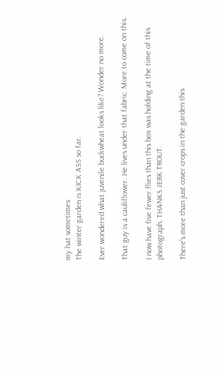my hat sometimes.
The winter garden is KICK ASS so far.

Ever wondered what juvenile buckwheat looks like? Wonder no more.

That guy is a cauliflower. He lives under that fabric. More to come on this.

I now have five fewer flies than this box was holding at the time of this photograph. THANKS JERK TROUT.

There's more than just cover crops in the garden this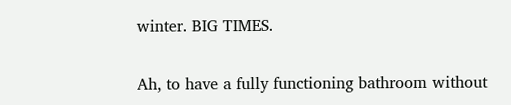winter. BIG TIMES.

Ah, to have a fully functioning bathroom without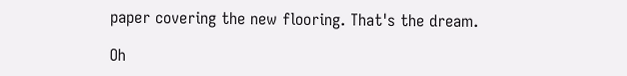paper covering the new flooring. That's the dream.

Oh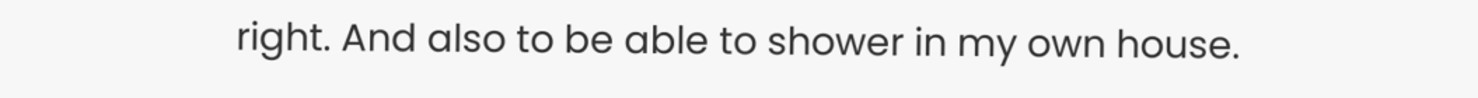right. And also to be able to shower in my own house.